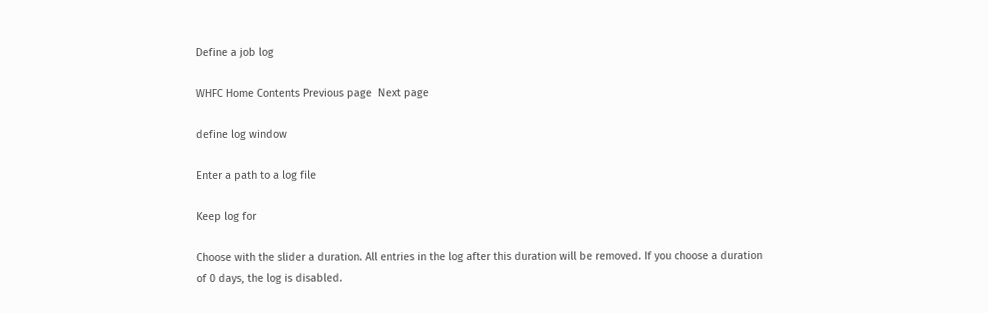Define a job log

WHFC Home Contents Previous page  Next page

define log window

Enter a path to a log file

Keep log for

Choose with the slider a duration. All entries in the log after this duration will be removed. If you choose a duration of 0 days, the log is disabled.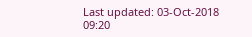Last updated: 03-Oct-2018 09:20